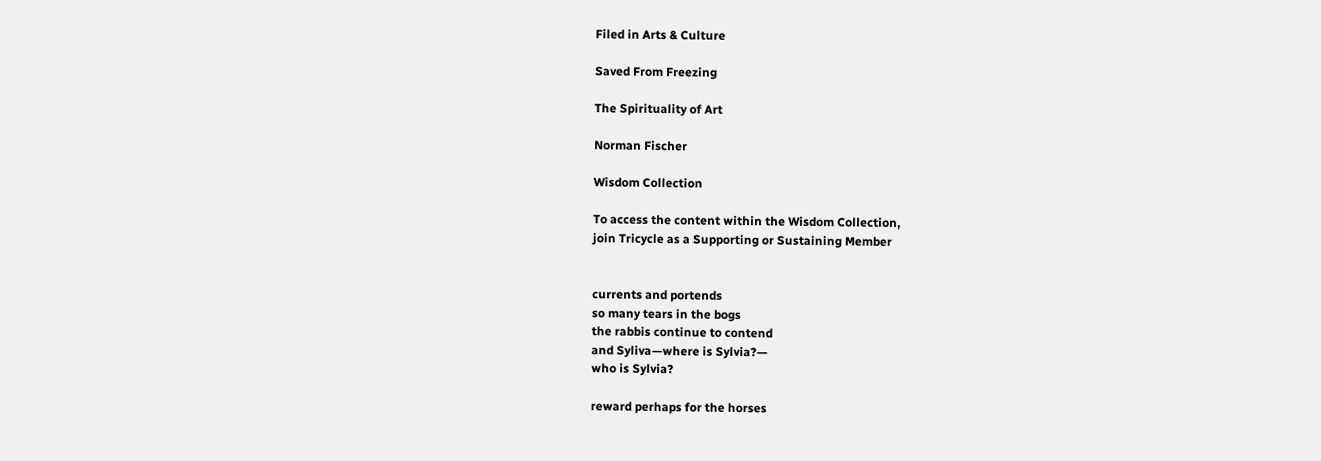Filed in Arts & Culture

Saved From Freezing

The Spirituality of Art

Norman Fischer

Wisdom Collection

To access the content within the Wisdom Collection,
join Tricycle as a Supporting or Sustaining Member


currents and portends
so many tears in the bogs
the rabbis continue to contend
and Syliva—where is Sylvia?—
who is Sylvia?

reward perhaps for the horses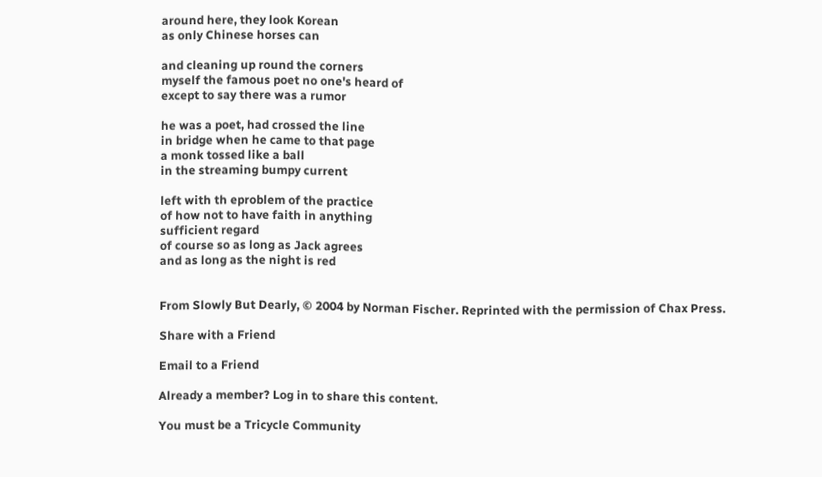around here, they look Korean
as only Chinese horses can

and cleaning up round the corners
myself the famous poet no one's heard of
except to say there was a rumor

he was a poet, had crossed the line
in bridge when he came to that page
a monk tossed like a ball
in the streaming bumpy current

left with th eproblem of the practice
of how not to have faith in anything
sufficient regard
of course so as long as Jack agrees
and as long as the night is red


From Slowly But Dearly, © 2004 by Norman Fischer. Reprinted with the permission of Chax Press.

Share with a Friend

Email to a Friend

Already a member? Log in to share this content.

You must be a Tricycle Community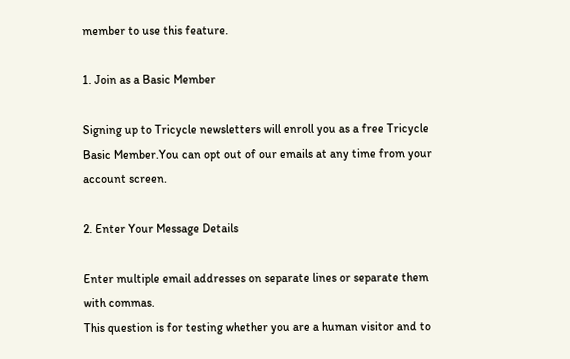member to use this feature.

1. Join as a Basic Member

Signing up to Tricycle newsletters will enroll you as a free Tricycle Basic Member.You can opt out of our emails at any time from your account screen.

2. Enter Your Message Details

Enter multiple email addresses on separate lines or separate them with commas.
This question is for testing whether you are a human visitor and to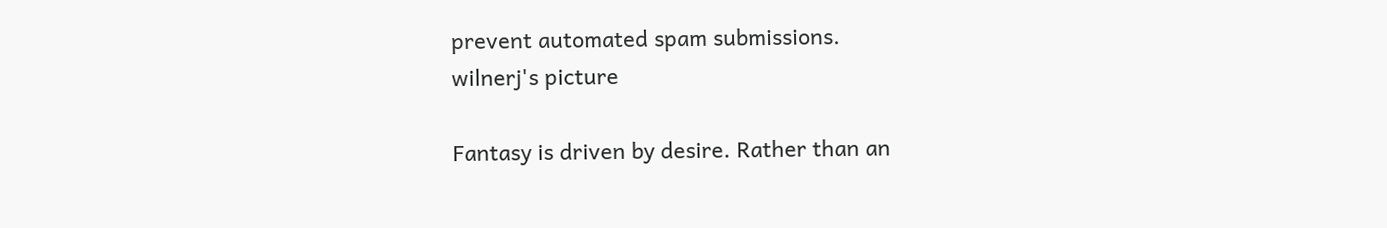prevent automated spam submissions.
wilnerj's picture

Fantasy is driven by desire. Rather than an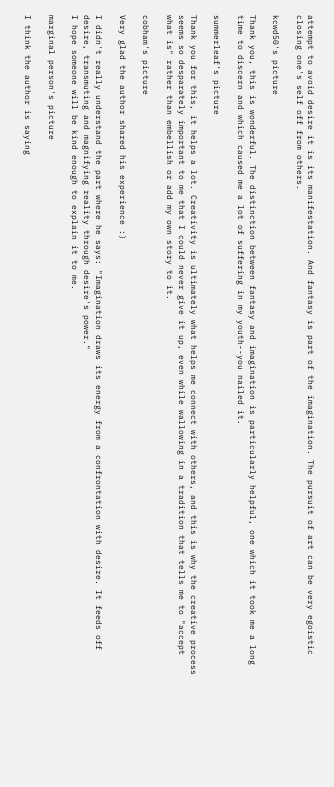attempt to avoid desire it is its manifestation. And fantasy is part of the imagination. The pursuit of art can be very egoistic closing one's self off from others.

kcwd50's picture

Thank you, this is wonderful. The distinction between fantasy and imagination is particularly helpful, one which it took me a long time to discern and which caused me a lot of suffering in my youth--you nailed it.

summerleaf's picture

Thank you for this, it helps a lot. Creativity is ultimately what helps me connect with others, and this is why the creative process seems so desparately important to me that I could never give it up, even while wallowing in a tradition that tells me to "accept what is" rather than embellish or add my own story to it.

cobham's picture

Very glad the author shared his experience :)

I didn't really understand the part where he says: "Imagination draws its energy from a confrontation with desire. It feeds off desire, transmuting and magnifying reality through desire's power."
I hope someone will be kind enough to explain it to me.

marginal person's picture

I think the author is saying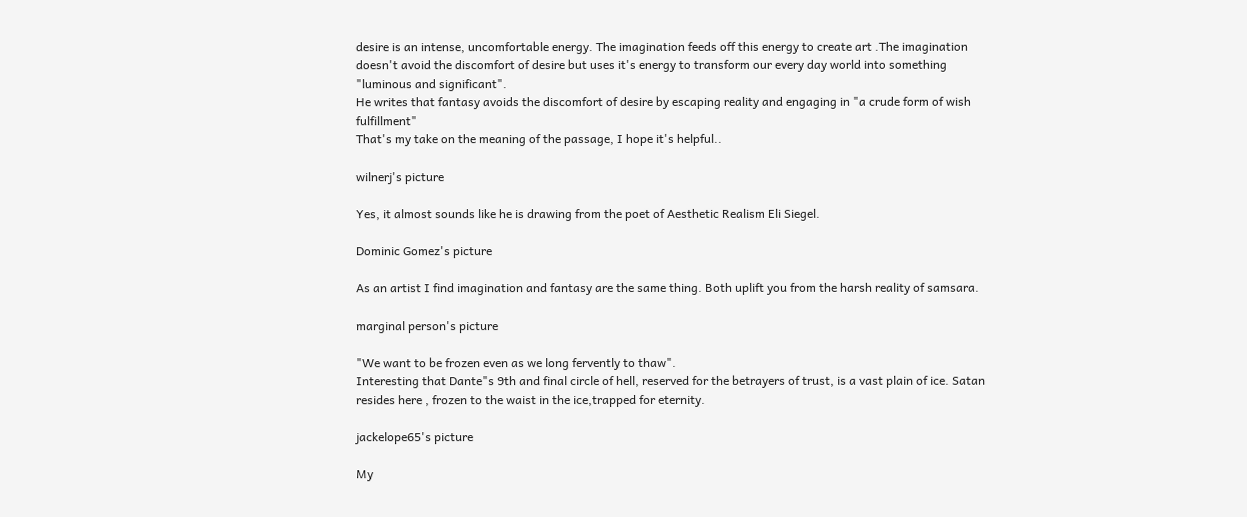desire is an intense, uncomfortable energy. The imagination feeds off this energy to create art .The imagination doesn't avoid the discomfort of desire but uses it's energy to transform our every day world into something "luminous and significant".
He writes that fantasy avoids the discomfort of desire by escaping reality and engaging in "a crude form of wish fulfillment"
That's my take on the meaning of the passage, I hope it's helpful..

wilnerj's picture

Yes, it almost sounds like he is drawing from the poet of Aesthetic Realism Eli Siegel.

Dominic Gomez's picture

As an artist I find imagination and fantasy are the same thing. Both uplift you from the harsh reality of samsara.

marginal person's picture

"We want to be frozen even as we long fervently to thaw".
Interesting that Dante"s 9th and final circle of hell, reserved for the betrayers of trust, is a vast plain of ice. Satan resides here , frozen to the waist in the ice,trapped for eternity.

jackelope65's picture

My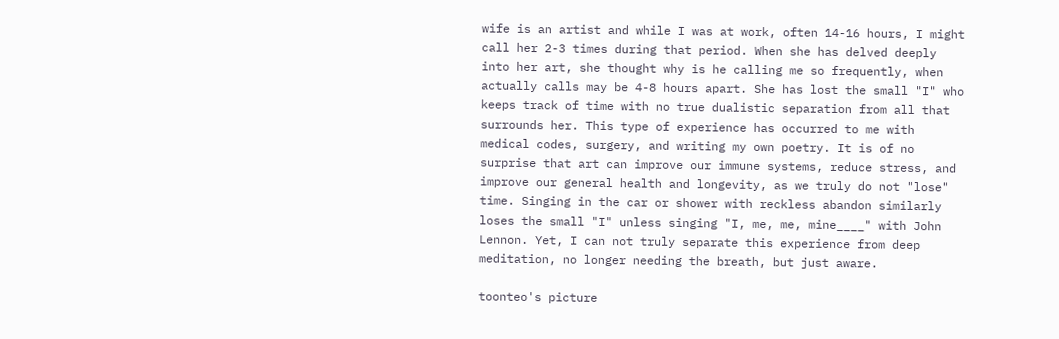wife is an artist and while I was at work, often 14-16 hours, I might call her 2-3 times during that period. When she has delved deeply into her art, she thought why is he calling me so frequently, when actually calls may be 4-8 hours apart. She has lost the small "I" who keeps track of time with no true dualistic separation from all that surrounds her. This type of experience has occurred to me with medical codes, surgery, and writing my own poetry. It is of no surprise that art can improve our immune systems, reduce stress, and improve our general health and longevity, as we truly do not "lose" time. Singing in the car or shower with reckless abandon similarly loses the small "I" unless singing "I, me, me, mine____" with John Lennon. Yet, I can not truly separate this experience from deep meditation, no longer needing the breath, but just aware.

toonteo's picture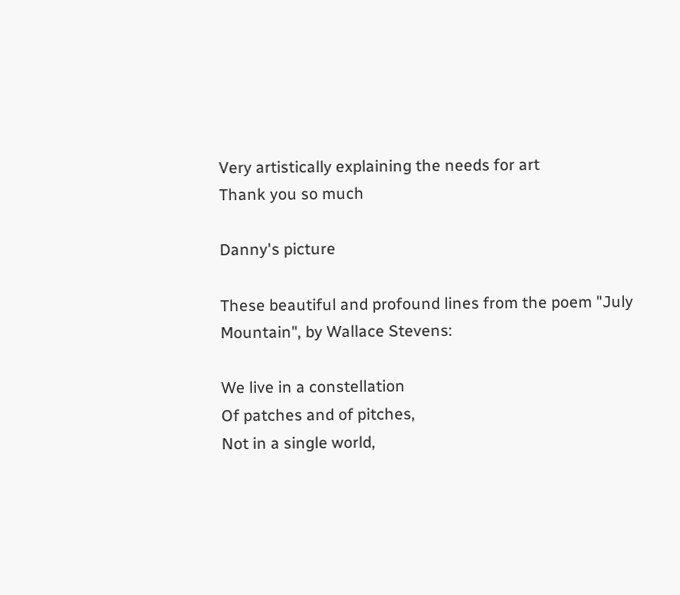Very artistically explaining the needs for art
Thank you so much

Danny's picture

These beautiful and profound lines from the poem "July Mountain", by Wallace Stevens:

We live in a constellation
Of patches and of pitches,
Not in a single world,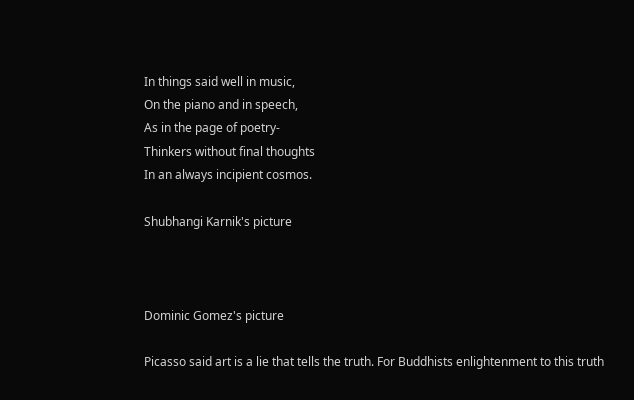In things said well in music,
On the piano and in speech,
As in the page of poetry-
Thinkers without final thoughts
In an always incipient cosmos.

Shubhangi Karnik's picture



Dominic Gomez's picture

Picasso said art is a lie that tells the truth. For Buddhists enlightenment to this truth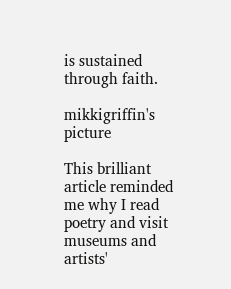is sustained through faith.

mikkigriffin's picture

This brilliant article reminded me why I read poetry and visit museums and artists'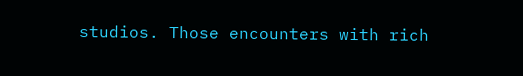studios. Those encounters with rich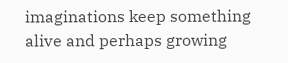imaginations keep something alive and perhaps growing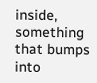inside, something that bumps into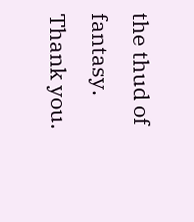the thud of fantasy. Thank you.